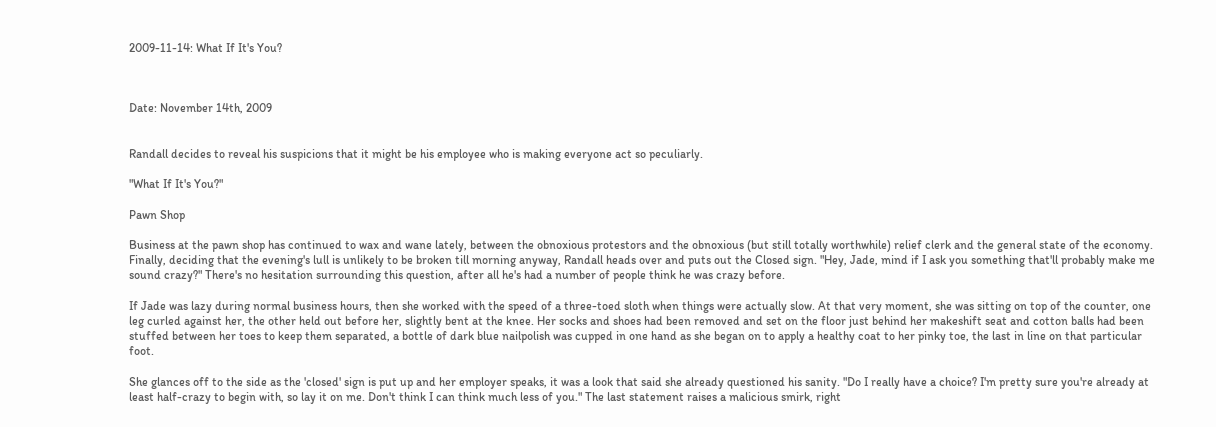2009-11-14: What If It's You?



Date: November 14th, 2009


Randall decides to reveal his suspicions that it might be his employee who is making everyone act so peculiarly.

"What If It's You?"

Pawn Shop

Business at the pawn shop has continued to wax and wane lately, between the obnoxious protestors and the obnoxious (but still totally worthwhile) relief clerk and the general state of the economy. Finally, deciding that the evening's lull is unlikely to be broken till morning anyway, Randall heads over and puts out the Closed sign. "Hey, Jade, mind if I ask you something that'll probably make me sound crazy?" There's no hesitation surrounding this question, after all he's had a number of people think he was crazy before.

If Jade was lazy during normal business hours, then she worked with the speed of a three-toed sloth when things were actually slow. At that very moment, she was sitting on top of the counter, one leg curled against her, the other held out before her, slightly bent at the knee. Her socks and shoes had been removed and set on the floor just behind her makeshift seat and cotton balls had been stuffed between her toes to keep them separated, a bottle of dark blue nailpolish was cupped in one hand as she began on to apply a healthy coat to her pinky toe, the last in line on that particular foot.

She glances off to the side as the 'closed' sign is put up and her employer speaks, it was a look that said she already questioned his sanity. "Do I really have a choice? I'm pretty sure you're already at least half-crazy to begin with, so lay it on me. Don't think I can think much less of you." The last statement raises a malicious smirk, right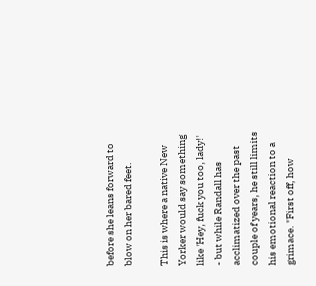before she leans forward to blow on her bared feet.

This is where a native New Yorker would say something like 'Hey, fuck you too, lady!' - but while Randall has acclimatized over the past couple of years, he still limits his emotional reaction to a grimace. "First off, how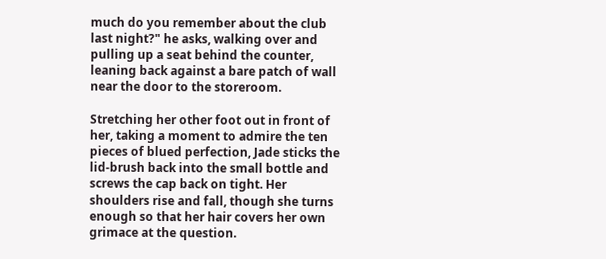much do you remember about the club last night?" he asks, walking over and pulling up a seat behind the counter, leaning back against a bare patch of wall near the door to the storeroom.

Stretching her other foot out in front of her, taking a moment to admire the ten pieces of blued perfection, Jade sticks the lid-brush back into the small bottle and screws the cap back on tight. Her shoulders rise and fall, though she turns enough so that her hair covers her own grimace at the question.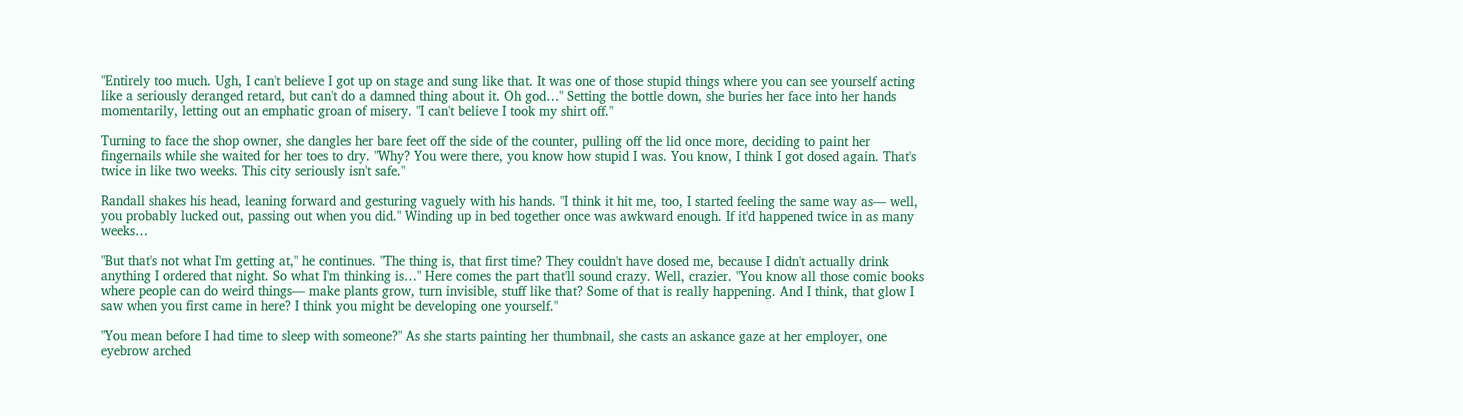"Entirely too much. Ugh, I can't believe I got up on stage and sung like that. It was one of those stupid things where you can see yourself acting like a seriously deranged retard, but can't do a damned thing about it. Oh god…" Setting the bottle down, she buries her face into her hands momentarily, letting out an emphatic groan of misery. "I can't believe I took my shirt off."

Turning to face the shop owner, she dangles her bare feet off the side of the counter, pulling off the lid once more, deciding to paint her fingernails while she waited for her toes to dry. "Why? You were there, you know how stupid I was. You know, I think I got dosed again. That's twice in like two weeks. This city seriously isn't safe."

Randall shakes his head, leaning forward and gesturing vaguely with his hands. "I think it hit me, too, I started feeling the same way as— well, you probably lucked out, passing out when you did." Winding up in bed together once was awkward enough. If it'd happened twice in as many weeks…

"But that's not what I'm getting at," he continues. "The thing is, that first time? They couldn't have dosed me, because I didn't actually drink anything I ordered that night. So what I'm thinking is…" Here comes the part that'll sound crazy. Well, crazier. "You know all those comic books where people can do weird things— make plants grow, turn invisible, stuff like that? Some of that is really happening. And I think, that glow I saw when you first came in here? I think you might be developing one yourself."

"You mean before I had time to sleep with someone?" As she starts painting her thumbnail, she casts an askance gaze at her employer, one eyebrow arched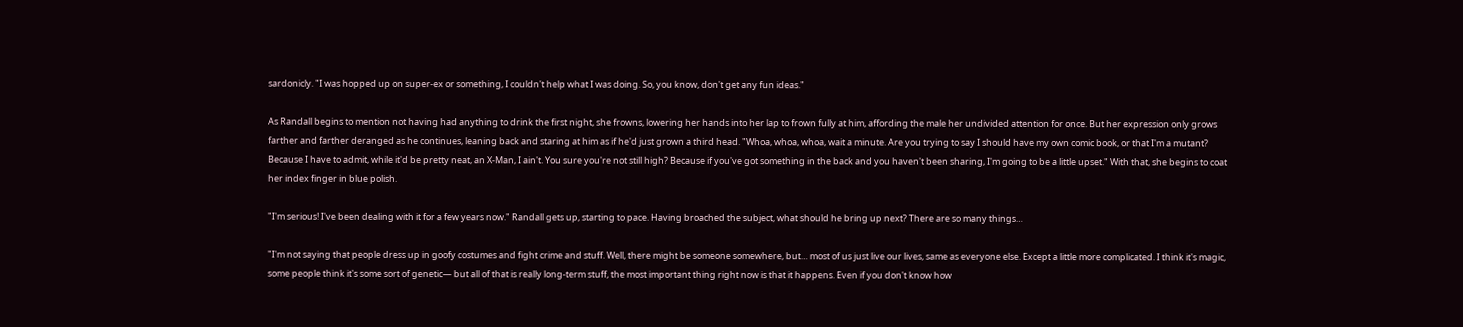sardonicly. "I was hopped up on super-ex or something, I couldn't help what I was doing. So, you know, don't get any fun ideas."

As Randall begins to mention not having had anything to drink the first night, she frowns, lowering her hands into her lap to frown fully at him, affording the male her undivided attention for once. But her expression only grows farther and farther deranged as he continues, leaning back and staring at him as if he'd just grown a third head. "Whoa, whoa, whoa, wait a minute. Are you trying to say I should have my own comic book, or that I'm a mutant? Because I have to admit, while it'd be pretty neat, an X-Man, I ain't. You sure you're not still high? Because if you've got something in the back and you haven't been sharing, I'm going to be a little upset." With that, she begins to coat her index finger in blue polish.

"I'm serious! I've been dealing with it for a few years now." Randall gets up, starting to pace. Having broached the subject, what should he bring up next? There are so many things…

"I'm not saying that people dress up in goofy costumes and fight crime and stuff. Well, there might be someone somewhere, but… most of us just live our lives, same as everyone else. Except a little more complicated. I think it's magic, some people think it's some sort of genetic— but all of that is really long-term stuff, the most important thing right now is that it happens. Even if you don't know how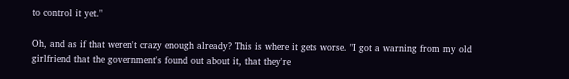to control it yet."

Oh, and as if that weren't crazy enough already? This is where it gets worse. "I got a warning from my old girlfriend that the government's found out about it, that they're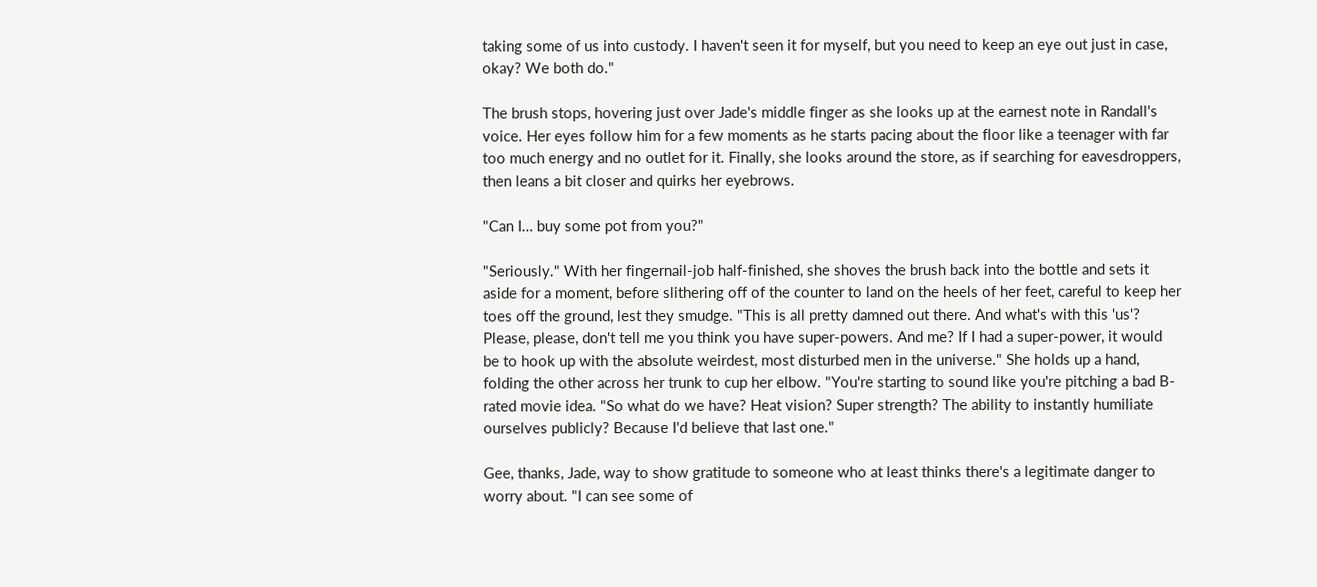taking some of us into custody. I haven't seen it for myself, but you need to keep an eye out just in case, okay? We both do."

The brush stops, hovering just over Jade's middle finger as she looks up at the earnest note in Randall's voice. Her eyes follow him for a few moments as he starts pacing about the floor like a teenager with far too much energy and no outlet for it. Finally, she looks around the store, as if searching for eavesdroppers, then leans a bit closer and quirks her eyebrows.

"Can I… buy some pot from you?"

"Seriously." With her fingernail-job half-finished, she shoves the brush back into the bottle and sets it aside for a moment, before slithering off of the counter to land on the heels of her feet, careful to keep her toes off the ground, lest they smudge. "This is all pretty damned out there. And what's with this 'us'? Please, please, don't tell me you think you have super-powers. And me? If I had a super-power, it would be to hook up with the absolute weirdest, most disturbed men in the universe." She holds up a hand, folding the other across her trunk to cup her elbow. "You're starting to sound like you're pitching a bad B-rated movie idea. "So what do we have? Heat vision? Super strength? The ability to instantly humiliate ourselves publicly? Because I'd believe that last one."

Gee, thanks, Jade, way to show gratitude to someone who at least thinks there's a legitimate danger to worry about. "I can see some of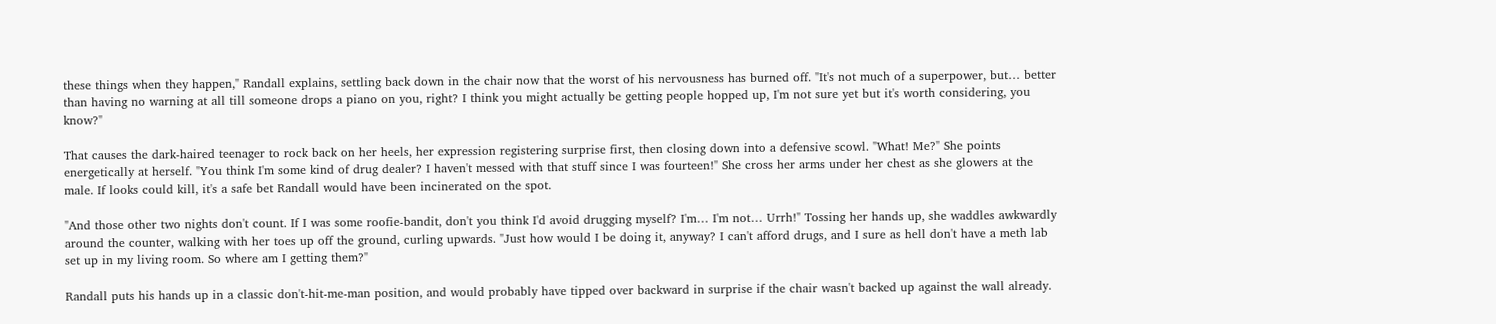these things when they happen," Randall explains, settling back down in the chair now that the worst of his nervousness has burned off. "It's not much of a superpower, but… better than having no warning at all till someone drops a piano on you, right? I think you might actually be getting people hopped up, I'm not sure yet but it's worth considering, you know?"

That causes the dark-haired teenager to rock back on her heels, her expression registering surprise first, then closing down into a defensive scowl. "What! Me?" She points energetically at herself. "You think I'm some kind of drug dealer? I haven't messed with that stuff since I was fourteen!" She cross her arms under her chest as she glowers at the male. If looks could kill, it's a safe bet Randall would have been incinerated on the spot.

"And those other two nights don't count. If I was some roofie-bandit, don't you think I'd avoid drugging myself? I'm… I'm not… Urrh!" Tossing her hands up, she waddles awkwardly around the counter, walking with her toes up off the ground, curling upwards. "Just how would I be doing it, anyway? I can't afford drugs, and I sure as hell don't have a meth lab set up in my living room. So where am I getting them?"

Randall puts his hands up in a classic don't-hit-me-man position, and would probably have tipped over backward in surprise if the chair wasn't backed up against the wall already.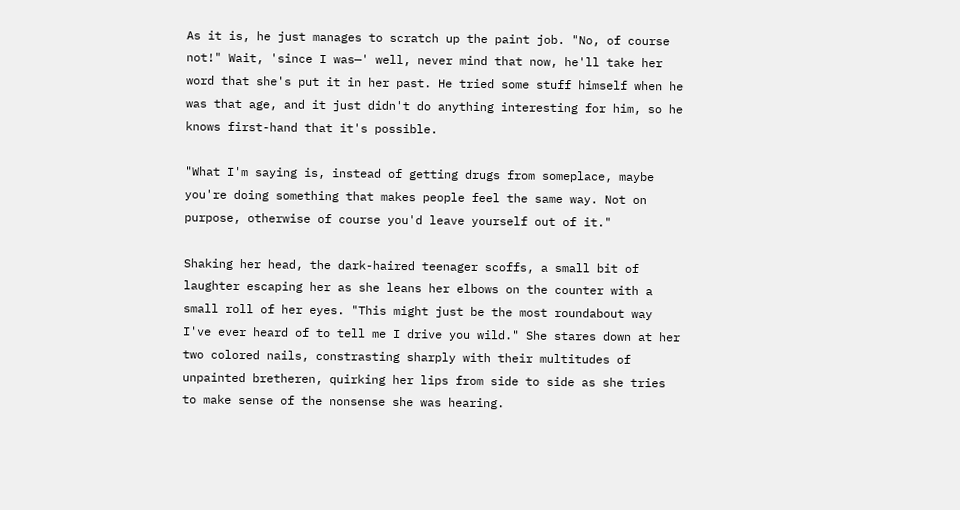As it is, he just manages to scratch up the paint job. "No, of course not!" Wait, 'since I was—' well, never mind that now, he'll take her word that she's put it in her past. He tried some stuff himself when he was that age, and it just didn't do anything interesting for him, so he knows first-hand that it's possible.

"What I'm saying is, instead of getting drugs from someplace, maybe you're doing something that makes people feel the same way. Not on purpose, otherwise of course you'd leave yourself out of it."

Shaking her head, the dark-haired teenager scoffs, a small bit of laughter escaping her as she leans her elbows on the counter with a small roll of her eyes. "This might just be the most roundabout way I've ever heard of to tell me I drive you wild." She stares down at her two colored nails, constrasting sharply with their multitudes of unpainted bretheren, quirking her lips from side to side as she tries to make sense of the nonsense she was hearing.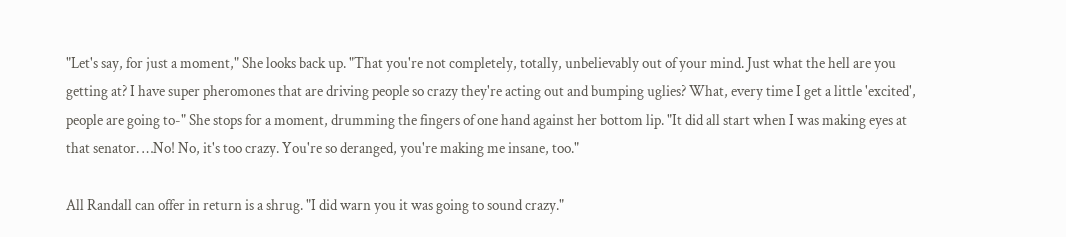"Let's say, for just a moment," She looks back up. "That you're not completely, totally, unbelievably out of your mind. Just what the hell are you getting at? I have super pheromones that are driving people so crazy they're acting out and bumping uglies? What, every time I get a little 'excited', people are going to-" She stops for a moment, drumming the fingers of one hand against her bottom lip. "It did all start when I was making eyes at that senator. …No! No, it's too crazy. You're so deranged, you're making me insane, too."

All Randall can offer in return is a shrug. "I did warn you it was going to sound crazy."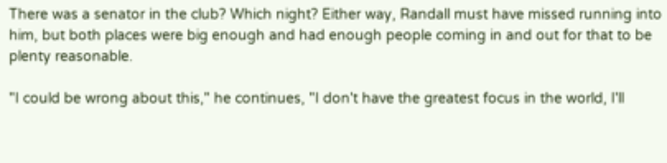There was a senator in the club? Which night? Either way, Randall must have missed running into him, but both places were big enough and had enough people coming in and out for that to be plenty reasonable.

"I could be wrong about this," he continues, "I don't have the greatest focus in the world, I'll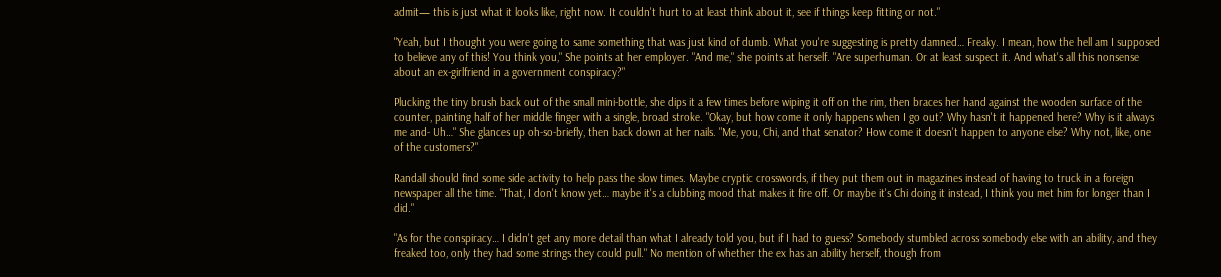admit— this is just what it looks like, right now. It couldn't hurt to at least think about it, see if things keep fitting or not."

"Yeah, but I thought you were going to same something that was just kind of dumb. What you're suggesting is pretty damned… Freaky. I mean, how the hell am I supposed to believe any of this! You think you," She points at her employer. "And me," she points at herself. "Are superhuman. Or at least suspect it. And what's all this nonsense about an ex-girlfriend in a government conspiracy?"

Plucking the tiny brush back out of the small mini-bottle, she dips it a few times before wiping it off on the rim, then braces her hand against the wooden surface of the counter, painting half of her middle finger with a single, broad stroke. "Okay, but how come it only happens when I go out? Why hasn't it happened here? Why is it always me and- Uh…" She glances up oh-so-briefly, then back down at her nails. "Me, you, Chi, and that senator? How come it doesn't happen to anyone else? Why not, like, one of the customers?"

Randall should find some side activity to help pass the slow times. Maybe cryptic crosswords, if they put them out in magazines instead of having to truck in a foreign newspaper all the time. "That, I don't know yet… maybe it's a clubbing mood that makes it fire off. Or maybe it's Chi doing it instead, I think you met him for longer than I did."

"As for the conspiracy… I didn't get any more detail than what I already told you, but if I had to guess? Somebody stumbled across somebody else with an ability, and they freaked too, only they had some strings they could pull." No mention of whether the ex has an ability herself, though from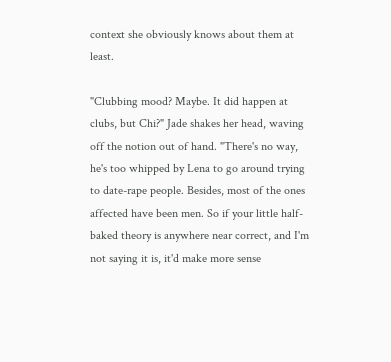context she obviously knows about them at least.

"Clubbing mood? Maybe. It did happen at clubs, but Chi?" Jade shakes her head, waving off the notion out of hand. "There's no way, he's too whipped by Lena to go around trying to date-rape people. Besides, most of the ones affected have been men. So if your little half-baked theory is anywhere near correct, and I'm not saying it is, it'd make more sense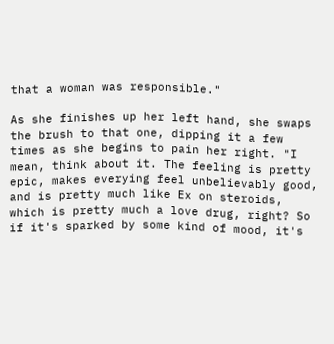that a woman was responsible."

As she finishes up her left hand, she swaps the brush to that one, dipping it a few times as she begins to pain her right. "I mean, think about it. The feeling is pretty epic, makes everying feel unbelievably good, and is pretty much like Ex on steroids, which is pretty much a love drug, right? So if it's sparked by some kind of mood, it's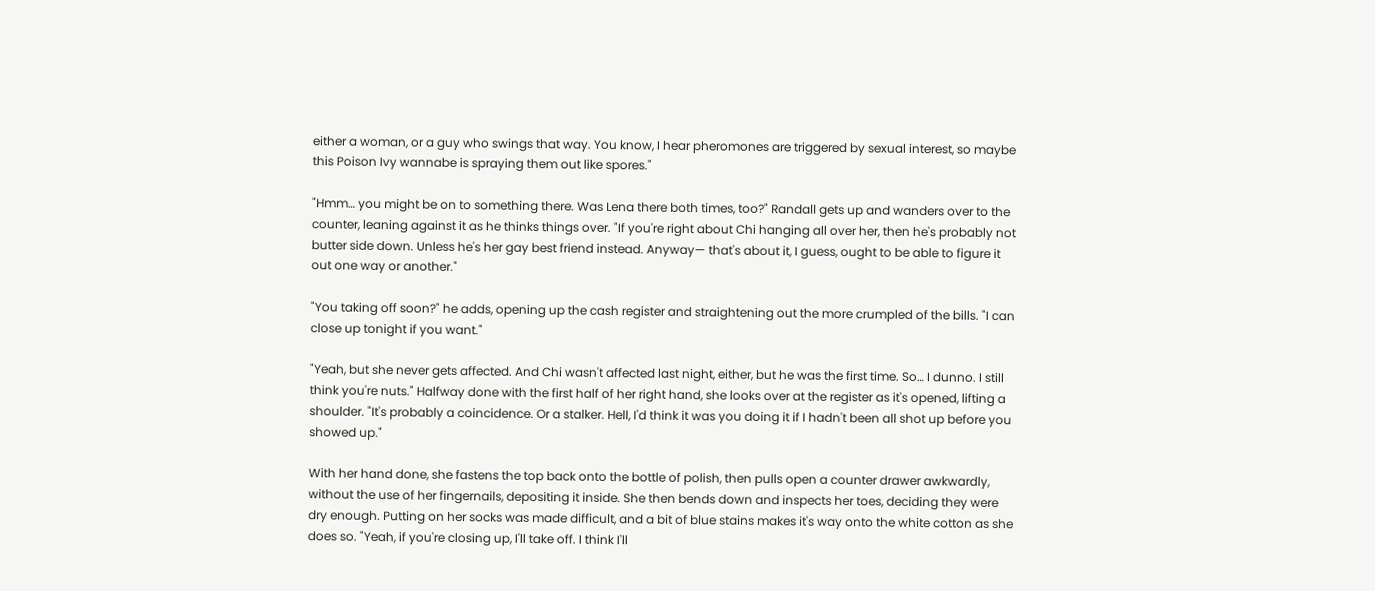either a woman, or a guy who swings that way. You know, I hear pheromones are triggered by sexual interest, so maybe this Poison Ivy wannabe is spraying them out like spores."

"Hmm… you might be on to something there. Was Lena there both times, too?" Randall gets up and wanders over to the counter, leaning against it as he thinks things over. "If you're right about Chi hanging all over her, then he's probably not butter side down. Unless he's her gay best friend instead. Anyway— that's about it, I guess, ought to be able to figure it out one way or another."

"You taking off soon?" he adds, opening up the cash register and straightening out the more crumpled of the bills. "I can close up tonight if you want."

"Yeah, but she never gets affected. And Chi wasn't affected last night, either, but he was the first time. So… I dunno. I still think you're nuts." Halfway done with the first half of her right hand, she looks over at the register as it's opened, lifting a shoulder. "It's probably a coincidence. Or a stalker. Hell, I'd think it was you doing it if I hadn't been all shot up before you showed up."

With her hand done, she fastens the top back onto the bottle of polish, then pulls open a counter drawer awkwardly, without the use of her fingernails, depositing it inside. She then bends down and inspects her toes, deciding they were dry enough. Putting on her socks was made difficult, and a bit of blue stains makes it's way onto the white cotton as she does so. "Yeah, if you're closing up, I'll take off. I think I'll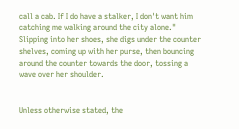call a cab. If I do have a stalker, I don't want him catching me walking around the city alone." Slipping into her shoes, she digs under the counter shelves, coming up with her purse, then bouncing around the counter towards the door, tossing a wave over her shoulder.


Unless otherwise stated, the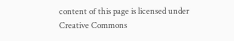content of this page is licensed under Creative Commons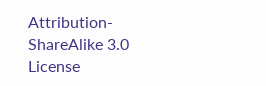Attribution-ShareAlike 3.0 License